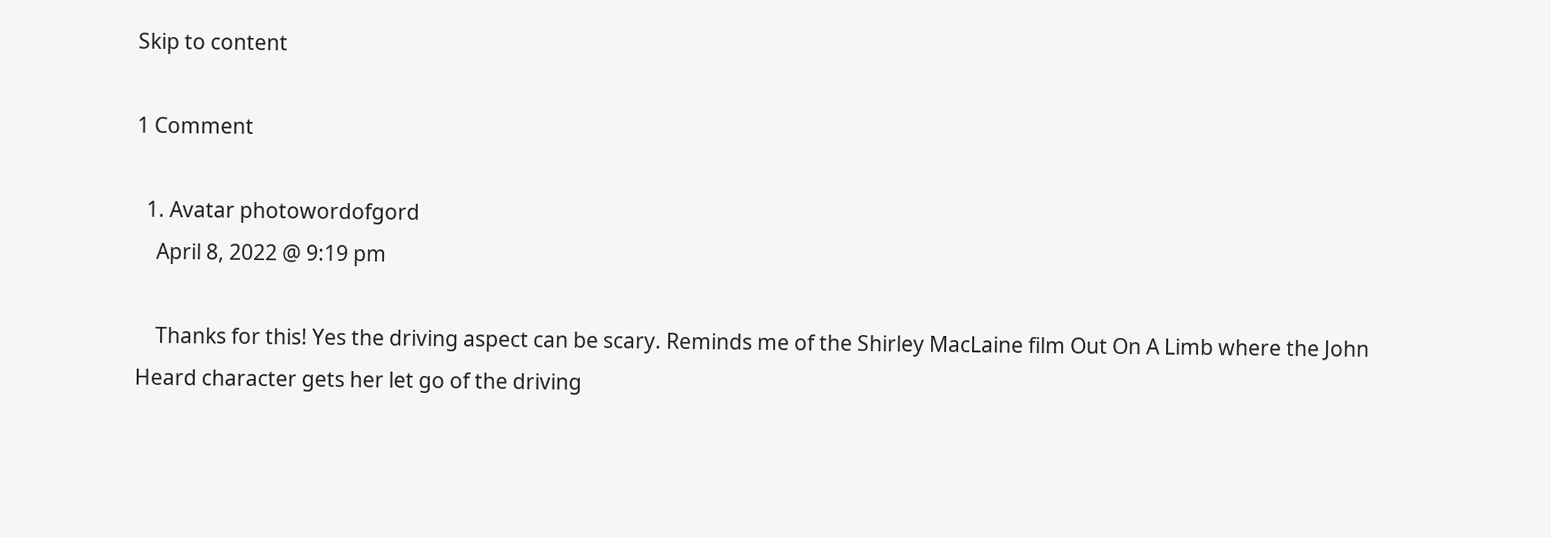Skip to content

1 Comment

  1. Avatar photowordofgord
    April 8, 2022 @ 9:19 pm

    Thanks for this! Yes the driving aspect can be scary. Reminds me of the Shirley MacLaine film Out On A Limb where the John Heard character gets her let go of the driving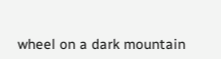wheel on a dark mountain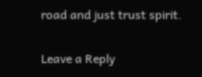road and just trust spirit.

Leave a Reply